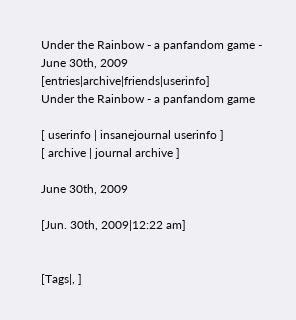Under the Rainbow - a panfandom game - June 30th, 2009 [entries|archive|friends|userinfo]
Under the Rainbow - a panfandom game

[ userinfo | insanejournal userinfo ]
[ archive | journal archive ]

June 30th, 2009

[Jun. 30th, 2009|12:22 am]


[Tags|, ]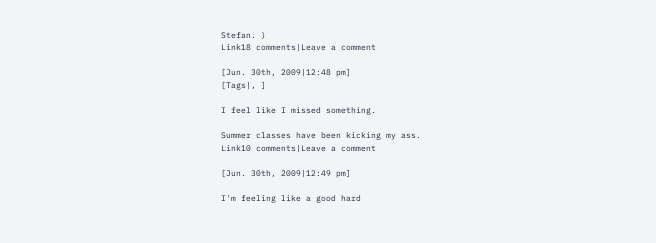Stefan. )
Link18 comments|Leave a comment

[Jun. 30th, 2009|12:48 pm]
[Tags|, ]

I feel like I missed something.

Summer classes have been kicking my ass.
Link10 comments|Leave a comment

[Jun. 30th, 2009|12:49 pm]

I'm feeling like a good hard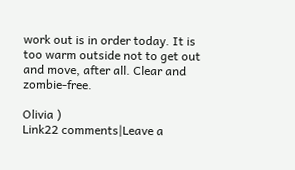work out is in order today. It is too warm outside not to get out and move, after all. Clear and zombie-free.

Olivia )
Link22 comments|Leave a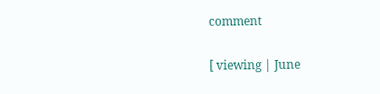comment

[ viewing | June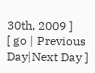30th, 2009 ]
[ go | Previous Day|Next Day ]